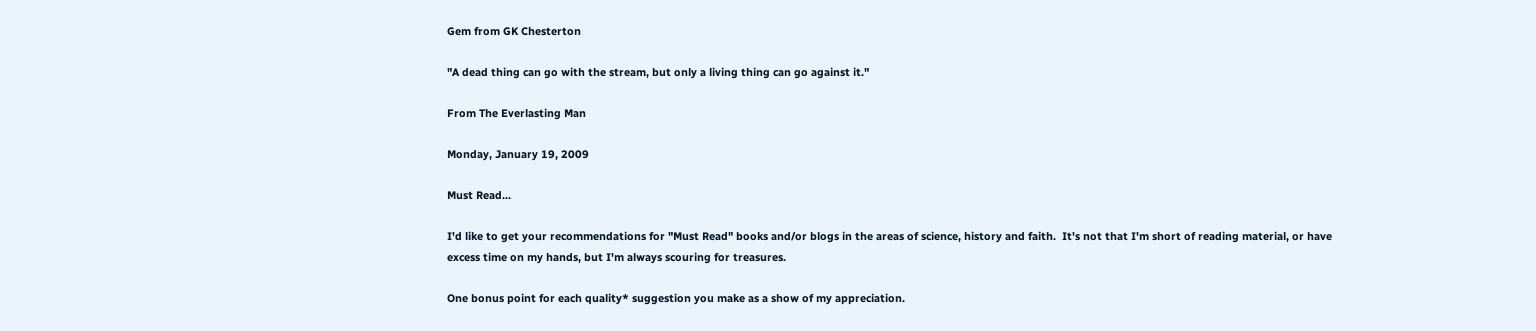Gem from GK Chesterton

"A dead thing can go with the stream, but only a living thing can go against it."

From The Everlasting Man

Monday, January 19, 2009

Must Read...

I'd like to get your recommendations for "Must Read" books and/or blogs in the areas of science, history and faith.  It's not that I'm short of reading material, or have excess time on my hands, but I'm always scouring for treasures.

One bonus point for each quality* suggestion you make as a show of my appreciation.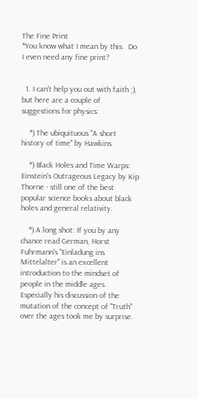The Fine Print
*You know what I mean by this.  Do I even need any fine print?


  1. I can't help you out with faith ;), but here are a couple of suggestions for physics:

    *) The ubiquituous "A short history of time" by Hawkins

    *) Black Holes and Time Warps: Einstein's Outrageous Legacy by Kip Thorne - still one of the best popular science books about black holes and general relativity.

    *) A long shot: If you by any chance read German, Horst Fuhrmann's "Einladung ins Mittelalter" is an excellent introduction to the mindset of people in the middle ages. Especially his discussion of the mutation of the concept of "Truth" over the ages took me by surprise.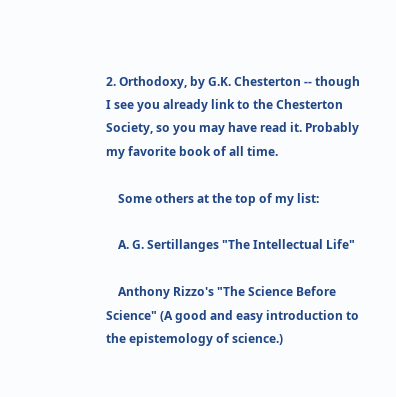2. Orthodoxy, by G.K. Chesterton -- though I see you already link to the Chesterton Society, so you may have read it. Probably my favorite book of all time.

    Some others at the top of my list:

    A. G. Sertillanges "The Intellectual Life"

    Anthony Rizzo's "The Science Before Science" (A good and easy introduction to the epistemology of science.)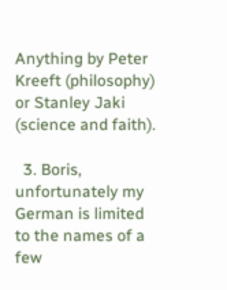Anything by Peter Kreeft (philosophy) or Stanley Jaki (science and faith).

  3. Boris, unfortunately my German is limited to the names of a few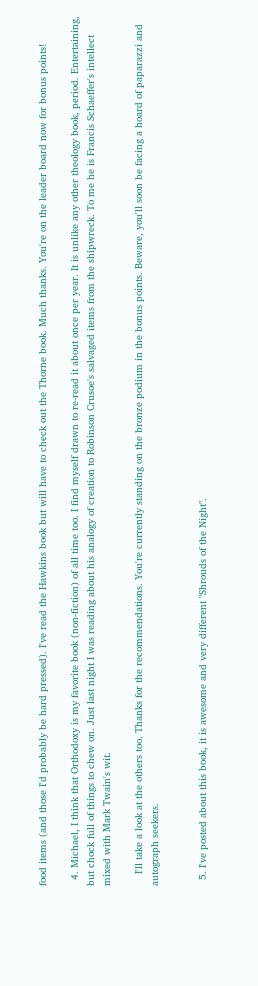food items (and those I'd probably be hard pressed). I've read the Hawkins book but will have to check out the Thorne book. Much thanks. You're on the leader board now for bonus points!

  4. Michael, I think that Orthodoxy is my favorite book (non-fiction) of all time too. I find myself drawn to re-read it about once per year. It is unlike any other theology book, period. Entertaining, but chock full of things to chew on. Just last night I was reading about his analogy of creation to Robinson Crusoe's salvaged items from the shipwreck. To me he is Francis Schaeffer's intellect mixed with Mark Twain's wit.

    I'll take a look at the others too. Thanks for the recommendations. You're currently standing on the bronze podium in the bonus points. Beware, you'll soon be facing a hoard of paparazzi and autograph seekers.


  5. I've posted about this book, it is awesome and very different "Shrouds of the Night".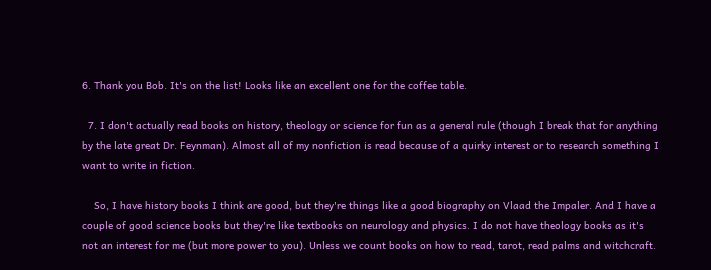6. Thank you Bob. It's on the list! Looks like an excellent one for the coffee table.

  7. I don't actually read books on history, theology or science for fun as a general rule (though I break that for anything by the late great Dr. Feynman). Almost all of my nonfiction is read because of a quirky interest or to research something I want to write in fiction.

    So, I have history books I think are good, but they're things like a good biography on Vlaad the Impaler. And I have a couple of good science books but they're like textbooks on neurology and physics. I do not have theology books as it's not an interest for me (but more power to you). Unless we count books on how to read, tarot, read palms and witchcraft.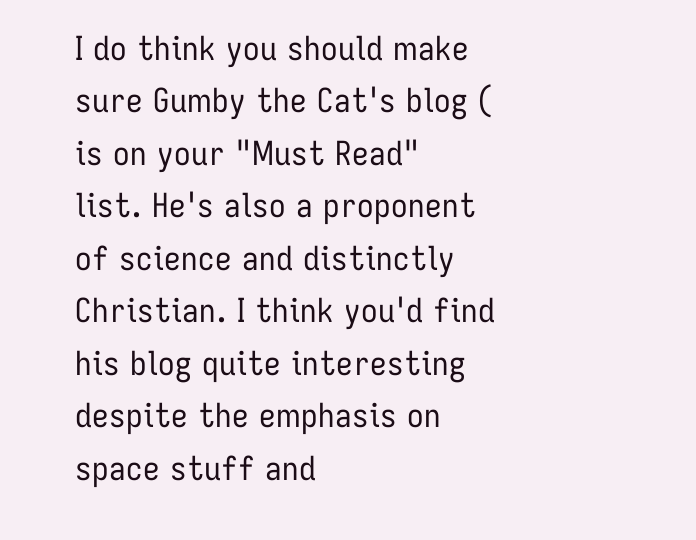I do think you should make sure Gumby the Cat's blog ( is on your "Must Read" list. He's also a proponent of science and distinctly Christian. I think you'd find his blog quite interesting despite the emphasis on space stuff and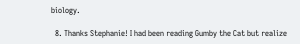biology.

  8. Thanks Stephanie! I had been reading Gumby the Cat but realize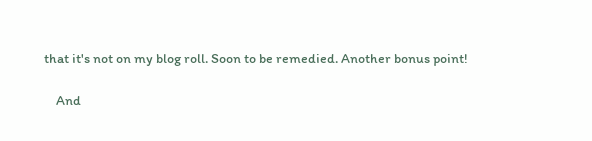that it's not on my blog roll. Soon to be remedied. Another bonus point!

    And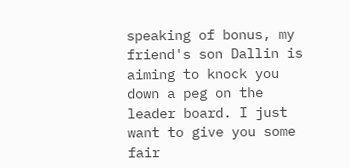speaking of bonus, my friend's son Dallin is aiming to knock you down a peg on the leader board. I just want to give you some fair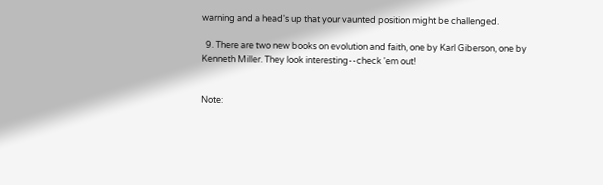warning and a head's up that your vaunted position might be challenged.

  9. There are two new books on evolution and faith, one by Karl Giberson, one by Kenneth Miller. They look interesting--check 'em out!


Note: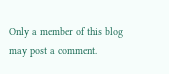Only a member of this blog may post a comment.